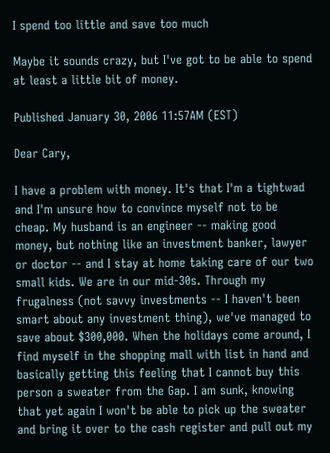I spend too little and save too much

Maybe it sounds crazy, but I've got to be able to spend at least a little bit of money.

Published January 30, 2006 11:57AM (EST)

Dear Cary,

I have a problem with money. It's that I'm a tightwad and I'm unsure how to convince myself not to be cheap. My husband is an engineer -- making good money, but nothing like an investment banker, lawyer or doctor -- and I stay at home taking care of our two small kids. We are in our mid-30s. Through my frugalness (not savvy investments -- I haven't been smart about any investment thing), we've managed to save about $300,000. When the holidays come around, I find myself in the shopping mall with list in hand and basically getting this feeling that I cannot buy this person a sweater from the Gap. I am sunk, knowing that yet again I won't be able to pick up the sweater and bring it over to the cash register and pull out my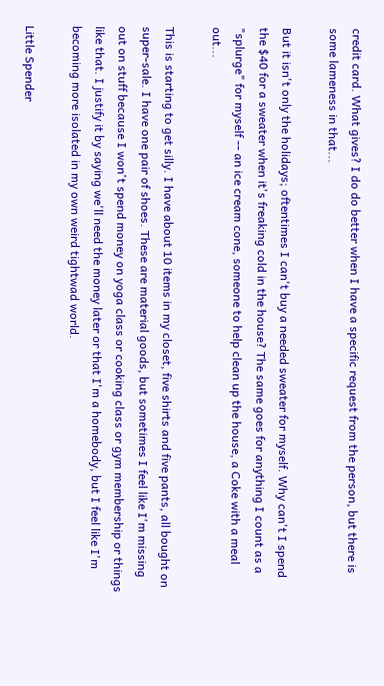credit card. What gives? I do do better when I have a specific request from the person, but there is some lameness in that...

But it isn't only the holidays; oftentimes I can't buy a needed sweater for myself. Why can't I spend the $40 for a sweater when it's freaking cold in the house? The same goes for anything I count as a "splurge" for myself -- an ice cream cone, someone to help clean up the house, a Coke with a meal out...

This is starting to get silly. I have about 10 items in my closet, five shirts and five pants, all bought on super-sale. I have one pair of shoes. These are material goods, but sometimes I feel like I'm missing out on stuff because I won't spend money on yoga class or cooking class or gym membership or things like that. I justify it by saying we'll need the money later or that I'm a homebody, but I feel like I'm becoming more isolated in my own weird tightwad world.

Little Spender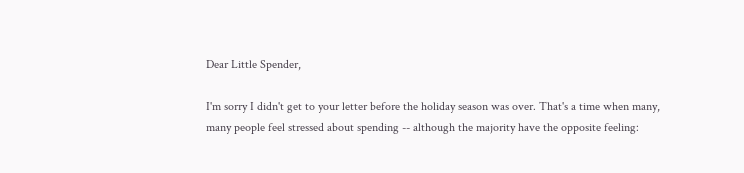Dear Little Spender,

I'm sorry I didn't get to your letter before the holiday season was over. That's a time when many, many people feel stressed about spending -- although the majority have the opposite feeling: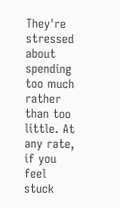They're stressed about spending too much rather than too little. At any rate, if you feel stuck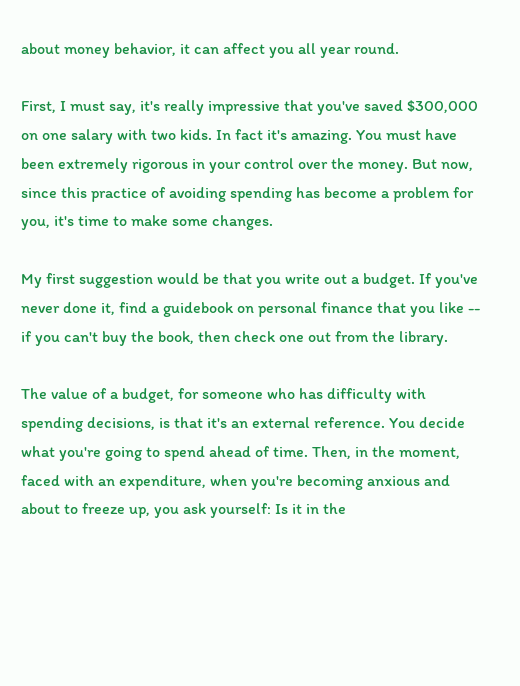about money behavior, it can affect you all year round.

First, I must say, it's really impressive that you've saved $300,000 on one salary with two kids. In fact it's amazing. You must have been extremely rigorous in your control over the money. But now, since this practice of avoiding spending has become a problem for you, it's time to make some changes.

My first suggestion would be that you write out a budget. If you've never done it, find a guidebook on personal finance that you like -- if you can't buy the book, then check one out from the library.

The value of a budget, for someone who has difficulty with spending decisions, is that it's an external reference. You decide what you're going to spend ahead of time. Then, in the moment, faced with an expenditure, when you're becoming anxious and about to freeze up, you ask yourself: Is it in the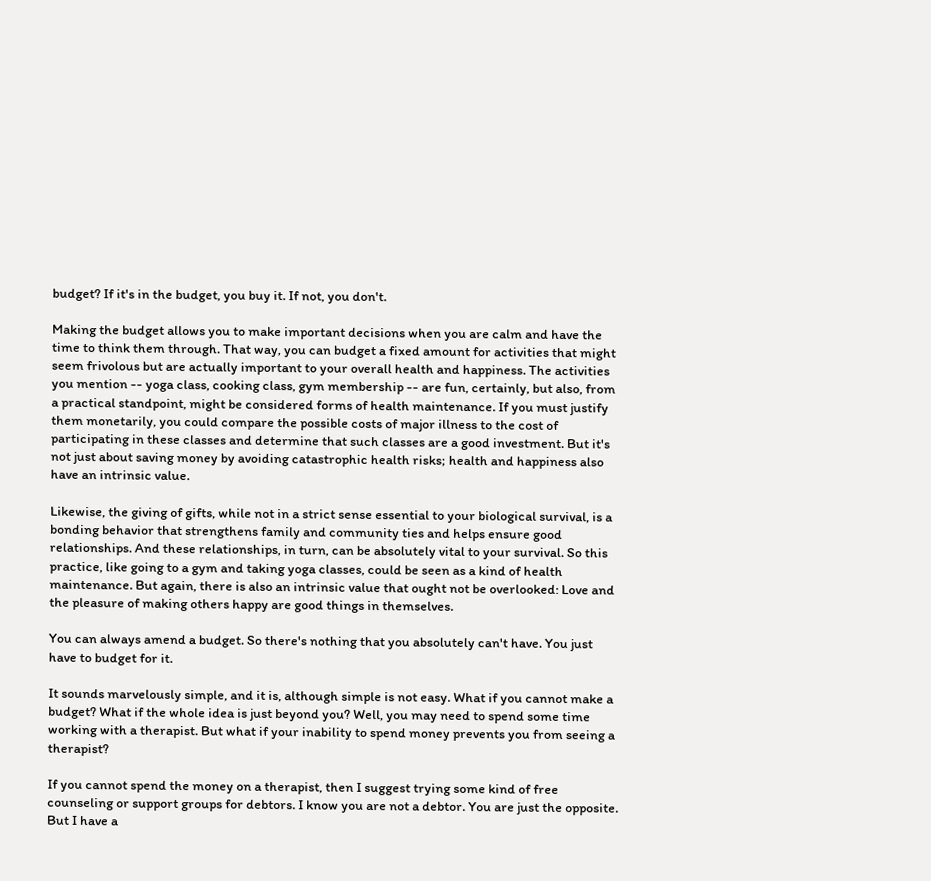budget? If it's in the budget, you buy it. If not, you don't.

Making the budget allows you to make important decisions when you are calm and have the time to think them through. That way, you can budget a fixed amount for activities that might seem frivolous but are actually important to your overall health and happiness. The activities you mention -- yoga class, cooking class, gym membership -- are fun, certainly, but also, from a practical standpoint, might be considered forms of health maintenance. If you must justify them monetarily, you could compare the possible costs of major illness to the cost of participating in these classes and determine that such classes are a good investment. But it's not just about saving money by avoiding catastrophic health risks; health and happiness also have an intrinsic value.

Likewise, the giving of gifts, while not in a strict sense essential to your biological survival, is a bonding behavior that strengthens family and community ties and helps ensure good relationships. And these relationships, in turn, can be absolutely vital to your survival. So this practice, like going to a gym and taking yoga classes, could be seen as a kind of health maintenance. But again, there is also an intrinsic value that ought not be overlooked: Love and the pleasure of making others happy are good things in themselves.

You can always amend a budget. So there's nothing that you absolutely can't have. You just have to budget for it.

It sounds marvelously simple, and it is, although simple is not easy. What if you cannot make a budget? What if the whole idea is just beyond you? Well, you may need to spend some time working with a therapist. But what if your inability to spend money prevents you from seeing a therapist?

If you cannot spend the money on a therapist, then I suggest trying some kind of free counseling or support groups for debtors. I know you are not a debtor. You are just the opposite. But I have a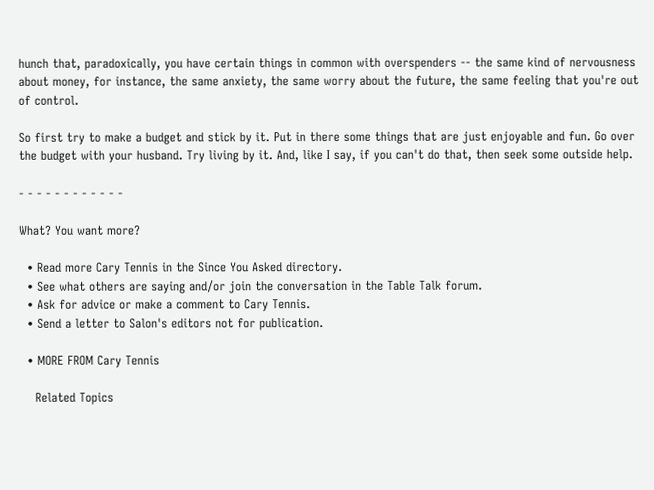hunch that, paradoxically, you have certain things in common with overspenders -- the same kind of nervousness about money, for instance, the same anxiety, the same worry about the future, the same feeling that you're out of control.

So first try to make a budget and stick by it. Put in there some things that are just enjoyable and fun. Go over the budget with your husband. Try living by it. And, like I say, if you can't do that, then seek some outside help.

- - - - - - - - - - - -

What? You want more?

  • Read more Cary Tennis in the Since You Asked directory.
  • See what others are saying and/or join the conversation in the Table Talk forum.
  • Ask for advice or make a comment to Cary Tennis.
  • Send a letter to Salon's editors not for publication.

  • MORE FROM Cary Tennis

    Related Topics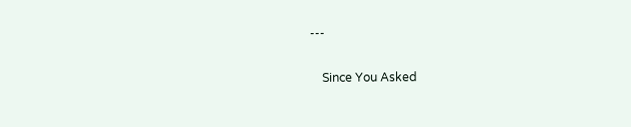---

    Since You Asked